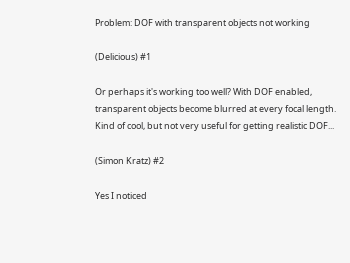Problem: DOF with transparent objects not working

(Delicious) #1

Or perhaps it's working too well? With DOF enabled, transparent objects become blurred at every focal length. Kind of cool, but not very useful for getting realistic DOF...

(Simon Kratz) #2

Yes I noticed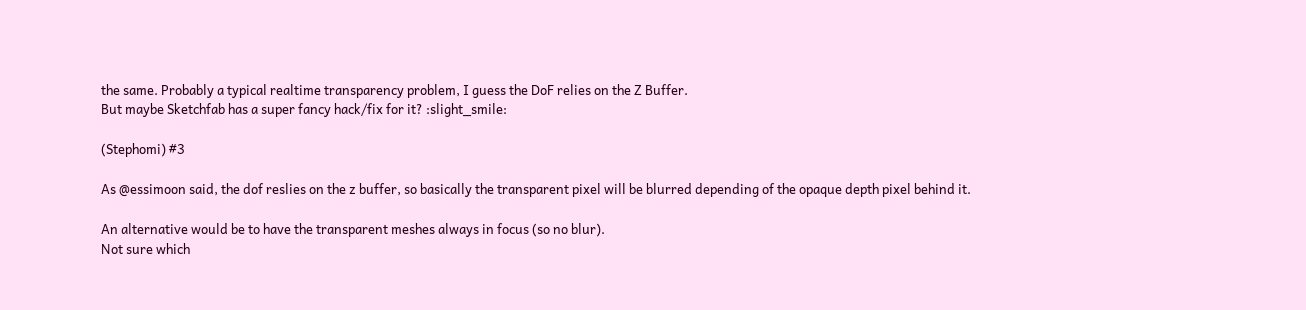the same. Probably a typical realtime transparency problem, I guess the DoF relies on the Z Buffer.
But maybe Sketchfab has a super fancy hack/fix for it? :slight_smile:

(Stephomi) #3

As @essimoon said, the dof reslies on the z buffer, so basically the transparent pixel will be blurred depending of the opaque depth pixel behind it.

An alternative would be to have the transparent meshes always in focus (so no blur).
Not sure which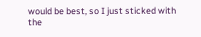would be best, so I just sticked with the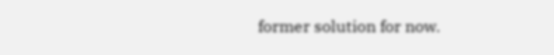former solution for now.